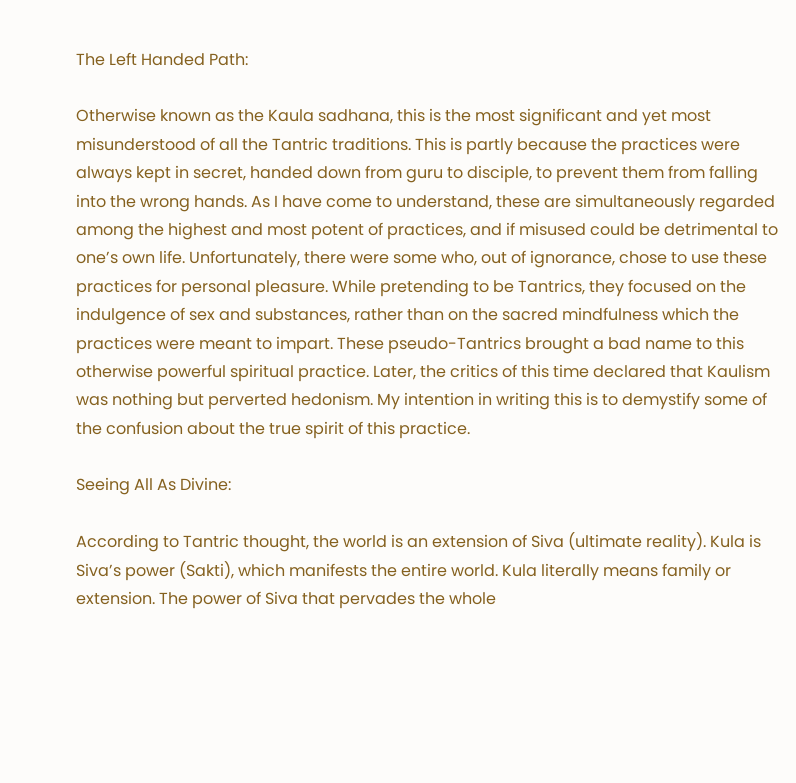The Left Handed Path:

Otherwise known as the Kaula sadhana, this is the most significant and yet most misunderstood of all the Tantric traditions. This is partly because the practices were always kept in secret, handed down from guru to disciple, to prevent them from falling into the wrong hands. As I have come to understand, these are simultaneously regarded among the highest and most potent of practices, and if misused could be detrimental to one’s own life. Unfortunately, there were some who, out of ignorance, chose to use these practices for personal pleasure. While pretending to be Tantrics, they focused on the indulgence of sex and substances, rather than on the sacred mindfulness which the practices were meant to impart. These pseudo-Tantrics brought a bad name to this otherwise powerful spiritual practice. Later, the critics of this time declared that Kaulism was nothing but perverted hedonism. My intention in writing this is to demystify some of the confusion about the true spirit of this practice.

Seeing All As Divine:

According to Tantric thought, the world is an extension of Siva (ultimate reality). Kula is Siva’s power (Sakti), which manifests the entire world. Kula literally means family or extension. The power of Siva that pervades the whole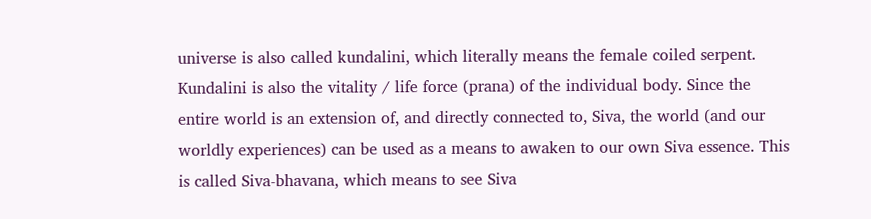universe is also called kundalini, which literally means the female coiled serpent. Kundalini is also the vitality / life force (prana) of the individual body. Since the entire world is an extension of, and directly connected to, Siva, the world (and our worldly experiences) can be used as a means to awaken to our own Siva essence. This is called Siva-bhavana, which means to see Siva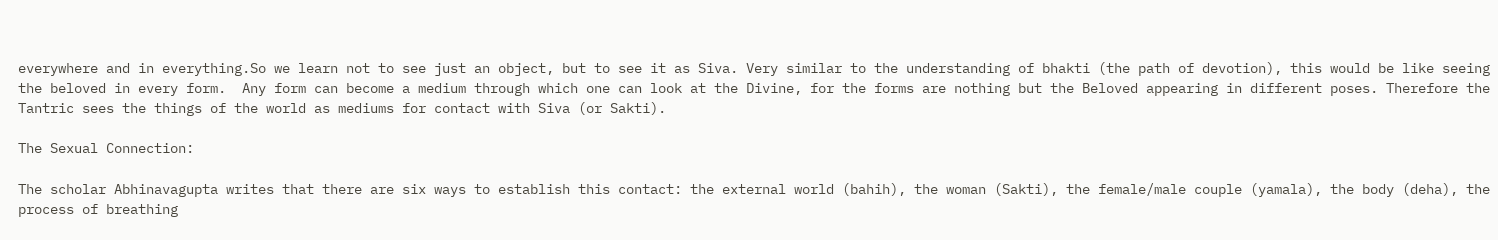everywhere and in everything.So we learn not to see just an object, but to see it as Siva. Very similar to the understanding of bhakti (the path of devotion), this would be like seeing the beloved in every form.  Any form can become a medium through which one can look at the Divine, for the forms are nothing but the Beloved appearing in different poses. Therefore the Tantric sees the things of the world as mediums for contact with Siva (or Sakti).

The Sexual Connection:

The scholar Abhinavagupta writes that there are six ways to establish this contact: the external world (bahih), the woman (Sakti), the female/male couple (yamala), the body (deha), the process of breathing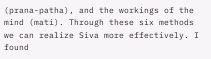(prana-patha), and the workings of the mind (mati). Through these six methods we can realize Siva more effectively. I found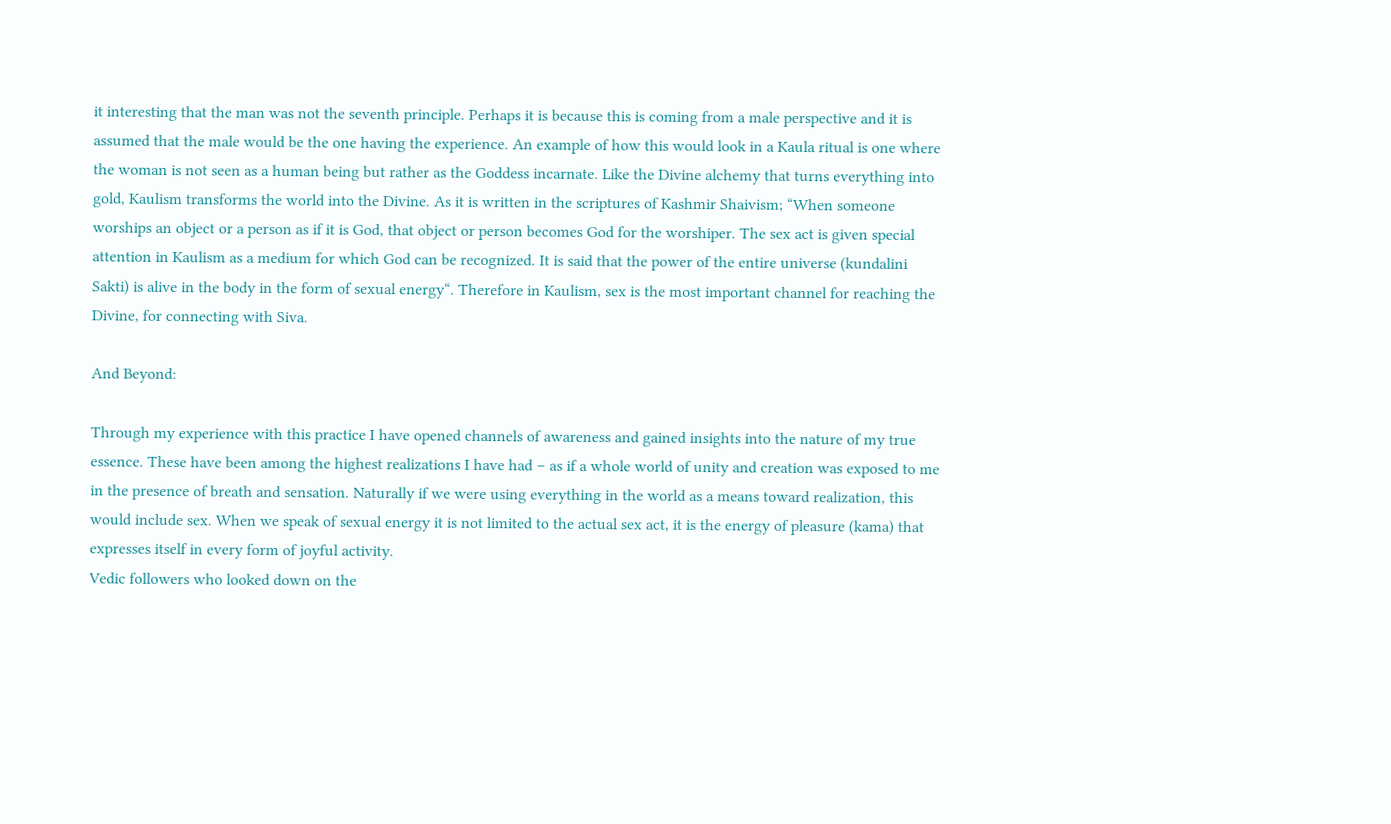it interesting that the man was not the seventh principle. Perhaps it is because this is coming from a male perspective and it is assumed that the male would be the one having the experience. An example of how this would look in a Kaula ritual is one where the woman is not seen as a human being but rather as the Goddess incarnate. Like the Divine alchemy that turns everything into gold, Kaulism transforms the world into the Divine. As it is written in the scriptures of Kashmir Shaivism; “When someone worships an object or a person as if it is God, that object or person becomes God for the worshiper. The sex act is given special attention in Kaulism as a medium for which God can be recognized. It is said that the power of the entire universe (kundalini Sakti) is alive in the body in the form of sexual energy“. Therefore in Kaulism, sex is the most important channel for reaching the Divine, for connecting with Siva.

And Beyond:

Through my experience with this practice I have opened channels of awareness and gained insights into the nature of my true essence. These have been among the highest realizations I have had – as if a whole world of unity and creation was exposed to me in the presence of breath and sensation. Naturally if we were using everything in the world as a means toward realization, this would include sex. When we speak of sexual energy it is not limited to the actual sex act, it is the energy of pleasure (kama) that expresses itself in every form of joyful activity.
Vedic followers who looked down on the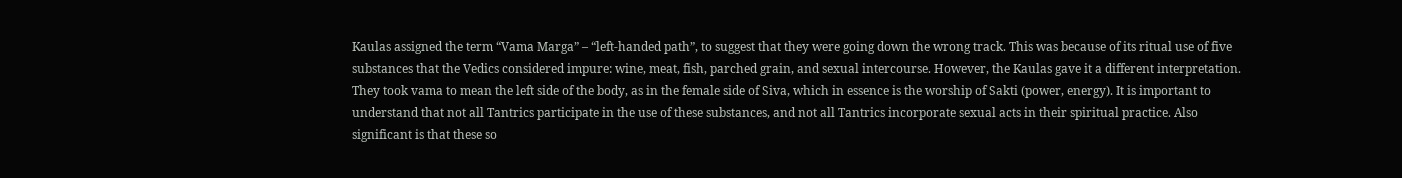Kaulas assigned the term “Vama Marga” – “left-handed path”, to suggest that they were going down the wrong track. This was because of its ritual use of five substances that the Vedics considered impure: wine, meat, fish, parched grain, and sexual intercourse. However, the Kaulas gave it a different interpretation. They took vama to mean the left side of the body, as in the female side of Siva, which in essence is the worship of Sakti (power, energy). It is important to understand that not all Tantrics participate in the use of these substances, and not all Tantrics incorporate sexual acts in their spiritual practice. Also significant is that these so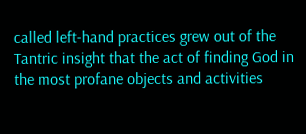called left-hand practices grew out of the Tantric insight that the act of finding God in the most profane objects and activities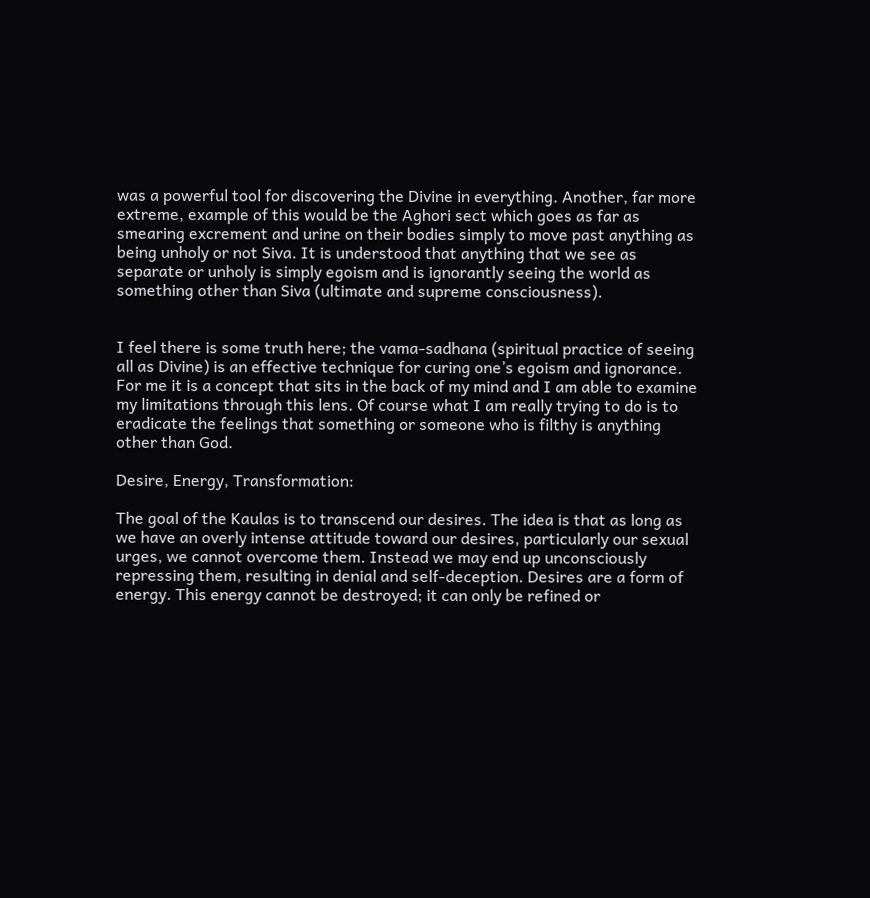was a powerful tool for discovering the Divine in everything. Another, far more extreme, example of this would be the Aghori sect which goes as far as smearing excrement and urine on their bodies simply to move past anything as being unholy or not Siva. It is understood that anything that we see as separate or unholy is simply egoism and is ignorantly seeing the world as something other than Siva (ultimate and supreme consciousness).


I feel there is some truth here; the vama-sadhana (spiritual practice of seeing all as Divine) is an effective technique for curing one’s egoism and ignorance. For me it is a concept that sits in the back of my mind and I am able to examine my limitations through this lens. Of course what I am really trying to do is to eradicate the feelings that something or someone who is filthy is anything other than God.

Desire, Energy, Transformation:

The goal of the Kaulas is to transcend our desires. The idea is that as long as we have an overly intense attitude toward our desires, particularly our sexual urges, we cannot overcome them. Instead we may end up unconsciously repressing them, resulting in denial and self-deception. Desires are a form of energy. This energy cannot be destroyed; it can only be refined or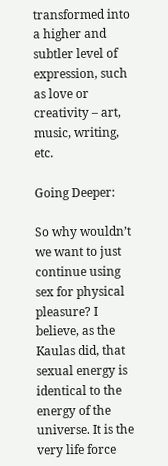transformed into a higher and subtler level of expression, such as love or creativity – art, music, writing, etc.

Going Deeper:

So why wouldn’t we want to just continue using sex for physical pleasure? I believe, as the Kaulas did, that sexual energy is identical to the energy of the universe. It is the very life force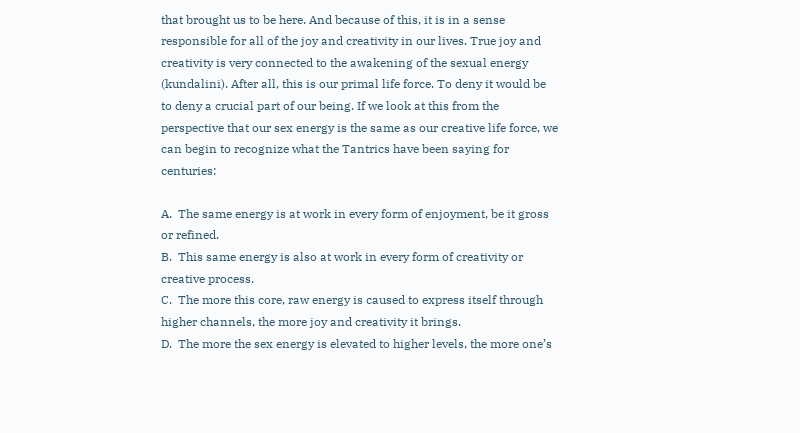that brought us to be here. And because of this, it is in a sense responsible for all of the joy and creativity in our lives. True joy and creativity is very connected to the awakening of the sexual energy (kundalini). After all, this is our primal life force. To deny it would be to deny a crucial part of our being. If we look at this from the perspective that our sex energy is the same as our creative life force, we can begin to recognize what the Tantrics have been saying for centuries:

A.  The same energy is at work in every form of enjoyment, be it gross or refined.
B.  This same energy is also at work in every form of creativity or creative process.
C.  The more this core, raw energy is caused to express itself through higher channels, the more joy and creativity it brings.
D.  The more the sex energy is elevated to higher levels, the more one’s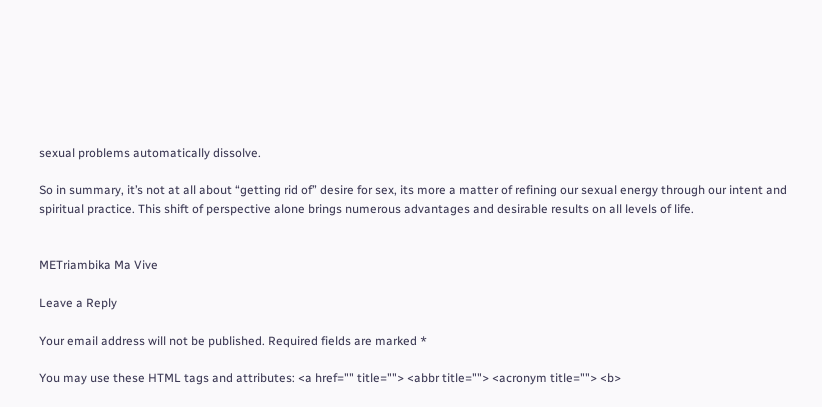sexual problems automatically dissolve.

So in summary, it’s not at all about “getting rid of” desire for sex, its more a matter of refining our sexual energy through our intent and spiritual practice. This shift of perspective alone brings numerous advantages and desirable results on all levels of life.


METriambika Ma Vive

Leave a Reply

Your email address will not be published. Required fields are marked *

You may use these HTML tags and attributes: <a href="" title=""> <abbr title=""> <acronym title=""> <b>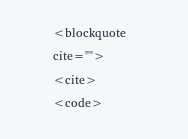<blockquote cite=""> <cite> <code>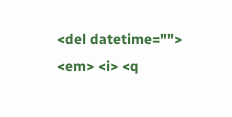<del datetime=""> <em> <i> <q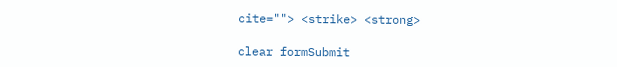cite=""> <strike> <strong>

clear formSubmit